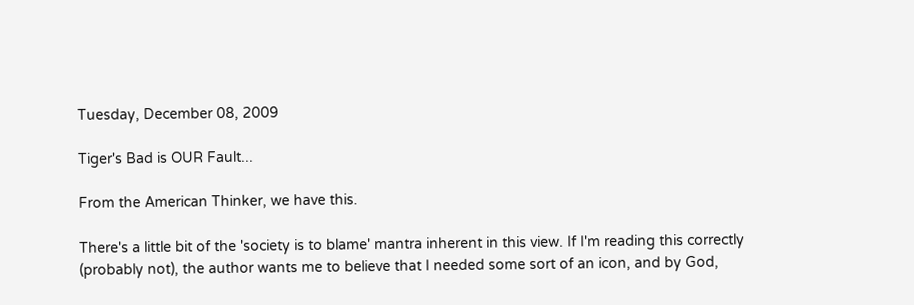Tuesday, December 08, 2009

Tiger's Bad is OUR Fault...

From the American Thinker, we have this.

There's a little bit of the 'society is to blame' mantra inherent in this view. If I'm reading this correctly (probably not), the author wants me to believe that I needed some sort of an icon, and by God,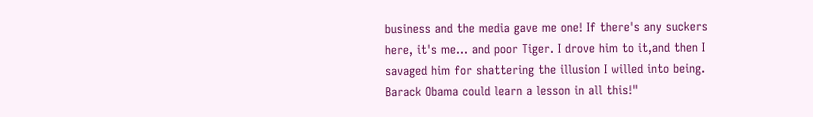business and the media gave me one! If there's any suckers here, it's me... and poor Tiger. I drove him to it,and then I savaged him for shattering the illusion I willed into being. Barack Obama could learn a lesson in all this!"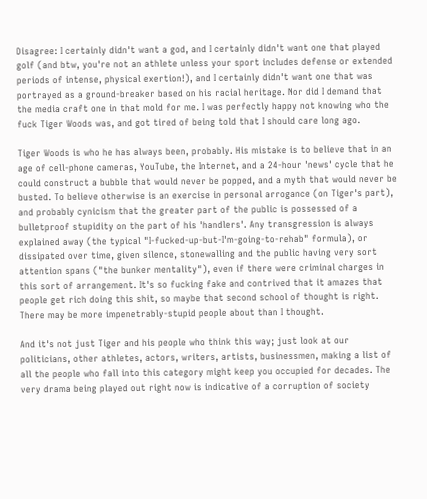Disagree: I certainly didn't want a god, and I certainly didn't want one that played golf (and btw, you're not an athlete unless your sport includes defense or extended periods of intense, physical exertion!), and I certainly didn't want one that was portrayed as a ground-breaker based on his racial heritage. Nor did I demand that the media craft one in that mold for me. I was perfectly happy not knowing who the fuck Tiger Woods was, and got tired of being told that I should care long ago.

Tiger Woods is who he has always been, probably. His mistake is to believe that in an age of cell-phone cameras, YouTube, the Internet, and a 24-hour 'news' cycle that he could construct a bubble that would never be popped, and a myth that would never be busted. To believe otherwise is an exercise in personal arrogance (on Tiger's part), and probably cynicism that the greater part of the public is possessed of a bulletproof stupidity on the part of his 'handlers'. Any transgression is always explained away (the typical "I-fucked-up-but-I'm-going-to-rehab" formula), or dissipated over time, given silence, stonewalling and the public having very sort attention spans ("the bunker mentality"), even if there were criminal charges in this sort of arrangement. It's so fucking fake and contrived that it amazes that people get rich doing this shit, so maybe that second school of thought is right. There may be more impenetrably-stupid people about than I thought.

And it's not just Tiger and his people who think this way; just look at our politicians, other athletes, actors, writers, artists, businessmen, making a list of all the people who fall into this category might keep you occupied for decades. The very drama being played out right now is indicative of a corruption of society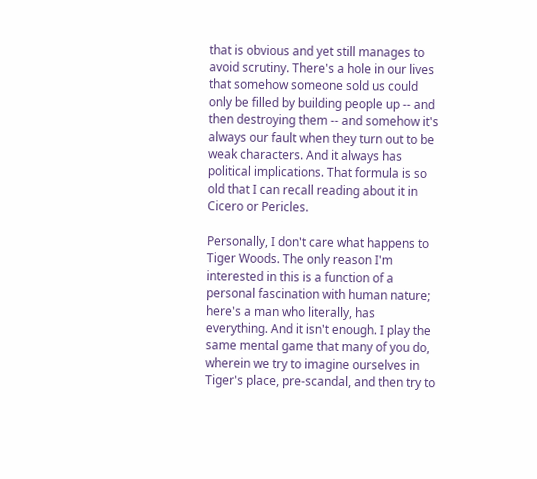that is obvious and yet still manages to avoid scrutiny. There's a hole in our lives that somehow someone sold us could only be filled by building people up -- and then destroying them -- and somehow it's always our fault when they turn out to be weak characters. And it always has political implications. That formula is so old that I can recall reading about it in Cicero or Pericles.

Personally, I don't care what happens to Tiger Woods. The only reason I'm interested in this is a function of a personal fascination with human nature; here's a man who literally, has everything. And it isn't enough. I play the same mental game that many of you do, wherein we try to imagine ourselves in Tiger's place, pre-scandal, and then try to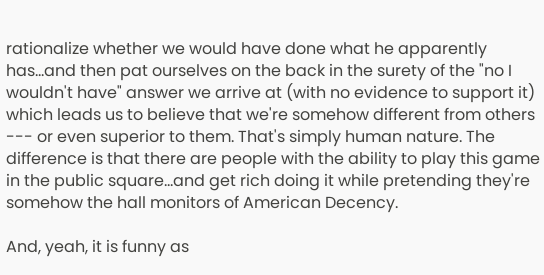rationalize whether we would have done what he apparently has...and then pat ourselves on the back in the surety of the "no I wouldn't have" answer we arrive at (with no evidence to support it) which leads us to believe that we're somehow different from others --- or even superior to them. That's simply human nature. The difference is that there are people with the ability to play this game in the public square...and get rich doing it while pretending they're somehow the hall monitors of American Decency.

And, yeah, it is funny as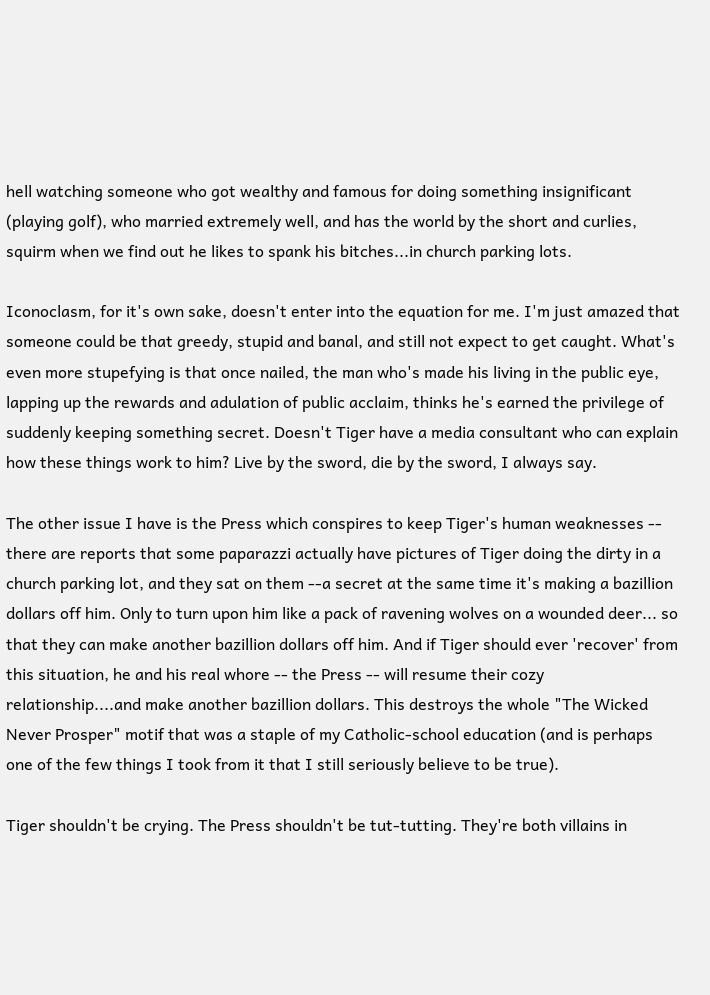hell watching someone who got wealthy and famous for doing something insignificant (playing golf), who married extremely well, and has the world by the short and curlies, squirm when we find out he likes to spank his bitches...in church parking lots.

Iconoclasm, for it's own sake, doesn't enter into the equation for me. I'm just amazed that someone could be that greedy, stupid and banal, and still not expect to get caught. What's even more stupefying is that once nailed, the man who's made his living in the public eye, lapping up the rewards and adulation of public acclaim, thinks he's earned the privilege of suddenly keeping something secret. Doesn't Tiger have a media consultant who can explain how these things work to him? Live by the sword, die by the sword, I always say.

The other issue I have is the Press which conspires to keep Tiger's human weaknesses -- there are reports that some paparazzi actually have pictures of Tiger doing the dirty in a church parking lot, and they sat on them --a secret at the same time it's making a bazillion dollars off him. Only to turn upon him like a pack of ravening wolves on a wounded deer... so that they can make another bazillion dollars off him. And if Tiger should ever 'recover' from this situation, he and his real whore -- the Press -- will resume their cozy relationship....and make another bazillion dollars. This destroys the whole "The Wicked Never Prosper" motif that was a staple of my Catholic-school education (and is perhaps one of the few things I took from it that I still seriously believe to be true).

Tiger shouldn't be crying. The Press shouldn't be tut-tutting. They're both villains in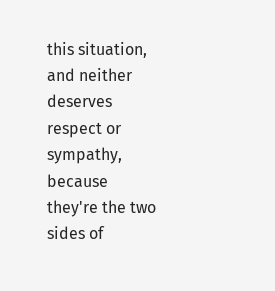this situation, and neither deserves respect or sympathy, because they're the two sides of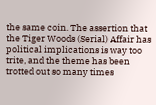the same coin. The assertion that the Tiger Woods (Serial) Affair has political implications is way too trite, and the theme has been trotted out so many times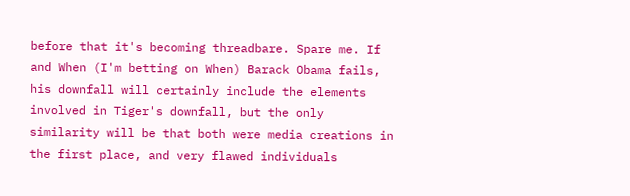before that it's becoming threadbare. Spare me. If and When (I'm betting on When) Barack Obama fails, his downfall will certainly include the elements involved in Tiger's downfall, but the only similarity will be that both were media creations in the first place, and very flawed individuals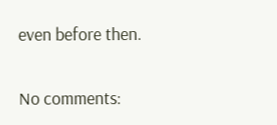even before then.

No comments: